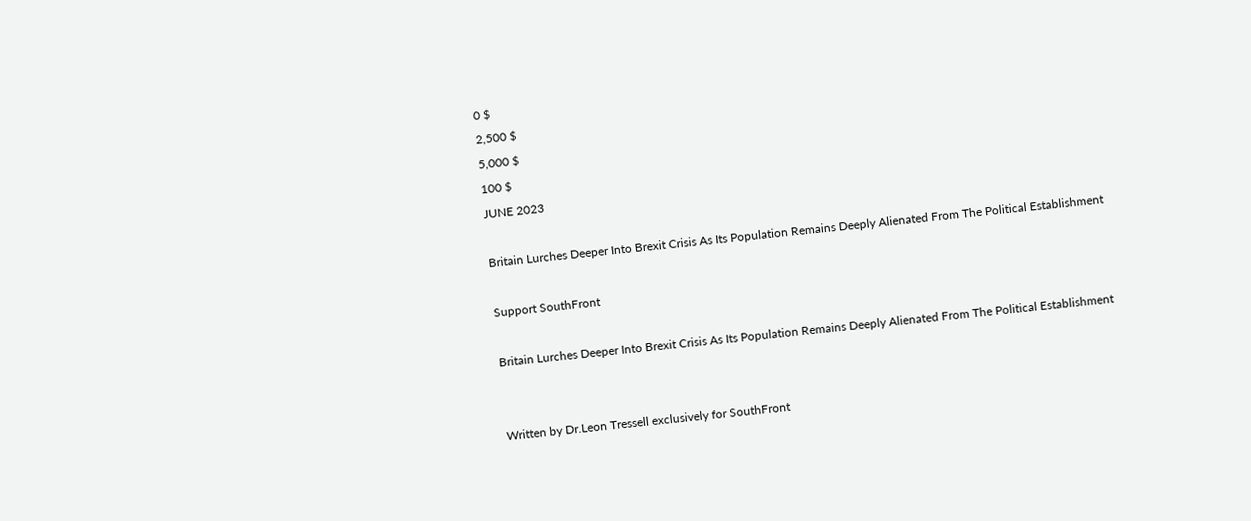0 $
2,500 $
5,000 $
100 $
JUNE 2023

Britain Lurches Deeper Into Brexit Crisis As Its Population Remains Deeply Alienated From The Political Establishment

Support SouthFront

Britain Lurches Deeper Into Brexit Crisis As Its Population Remains Deeply Alienated From The Political Establishment


Written by Dr.Leon Tressell exclusively for SouthFront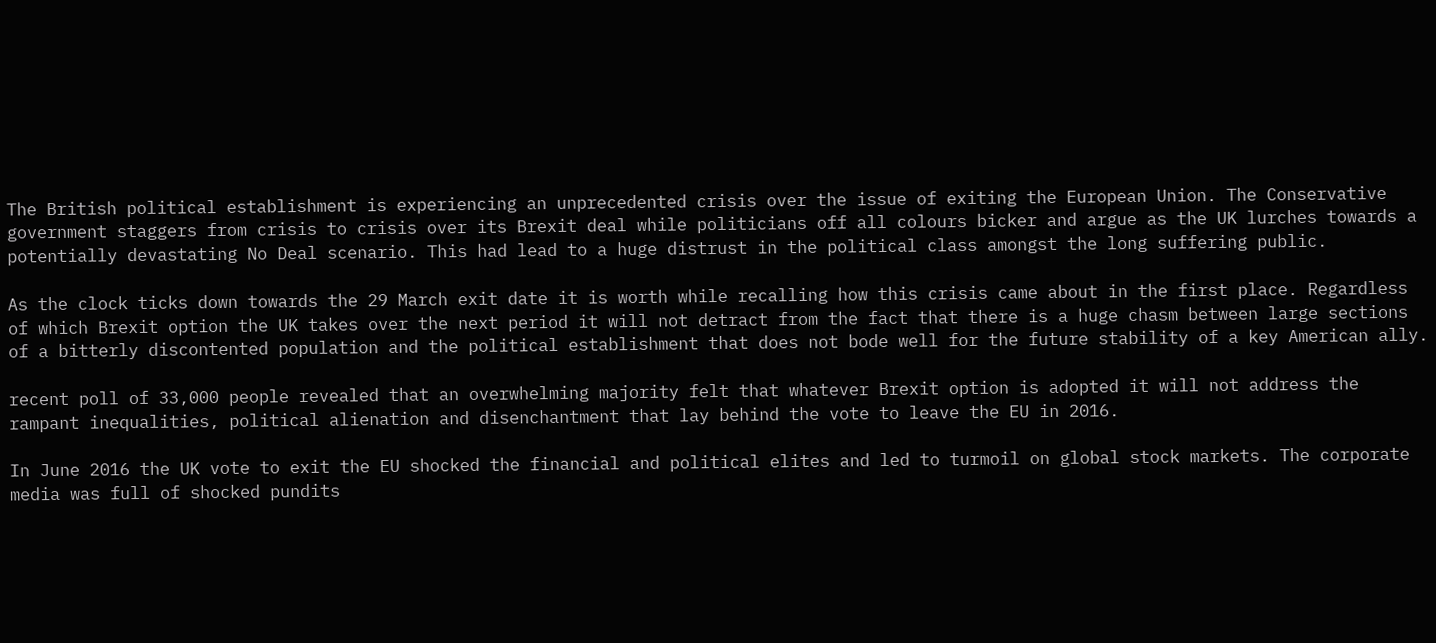The British political establishment is experiencing an unprecedented crisis over the issue of exiting the European Union. The Conservative government staggers from crisis to crisis over its Brexit deal while politicians off all colours bicker and argue as the UK lurches towards a potentially devastating No Deal scenario. This had lead to a huge distrust in the political class amongst the long suffering public.

As the clock ticks down towards the 29 March exit date it is worth while recalling how this crisis came about in the first place. Regardless of which Brexit option the UK takes over the next period it will not detract from the fact that there is a huge chasm between large sections of a bitterly discontented population and the political establishment that does not bode well for the future stability of a key American ally.

recent poll of 33,000 people revealed that an overwhelming majority felt that whatever Brexit option is adopted it will not address the rampant inequalities, political alienation and disenchantment that lay behind the vote to leave the EU in 2016.

In June 2016 the UK vote to exit the EU shocked the financial and political elites and led to turmoil on global stock markets. The corporate media was full of shocked pundits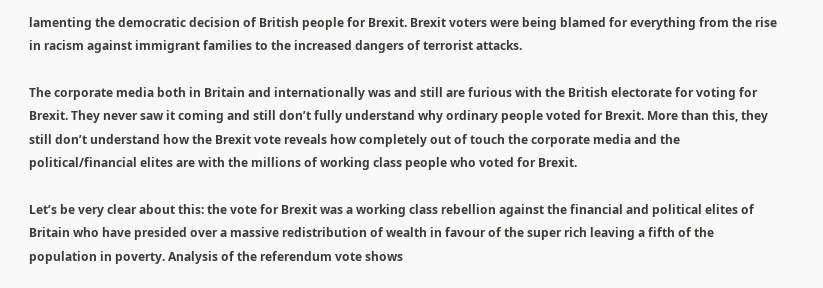lamenting the democratic decision of British people for Brexit. Brexit voters were being blamed for everything from the rise in racism against immigrant families to the increased dangers of terrorist attacks.

The corporate media both in Britain and internationally was and still are furious with the British electorate for voting for Brexit. They never saw it coming and still don’t fully understand why ordinary people voted for Brexit. More than this, they still don’t understand how the Brexit vote reveals how completely out of touch the corporate media and the political/financial elites are with the millions of working class people who voted for Brexit.

Let’s be very clear about this: the vote for Brexit was a working class rebellion against the financial and political elites of Britain who have presided over a massive redistribution of wealth in favour of the super rich leaving a fifth of the population in poverty. Analysis of the referendum vote shows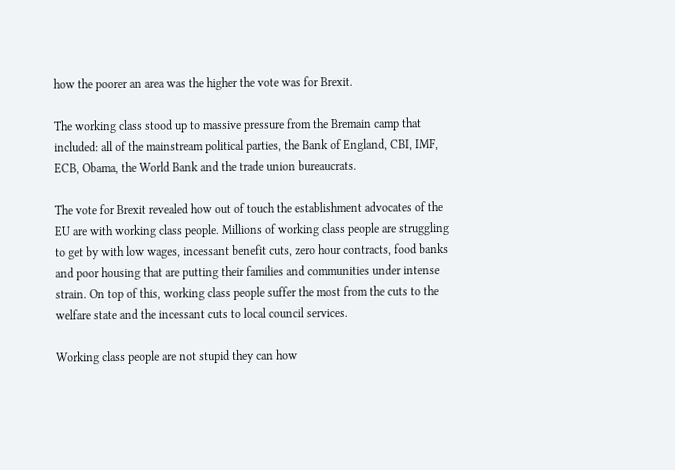how the poorer an area was the higher the vote was for Brexit.

The working class stood up to massive pressure from the Bremain camp that included: all of the mainstream political parties, the Bank of England, CBI, IMF, ECB, Obama, the World Bank and the trade union bureaucrats.

The vote for Brexit revealed how out of touch the establishment advocates of the EU are with working class people. Millions of working class people are struggling to get by with low wages, incessant benefit cuts, zero hour contracts, food banks and poor housing that are putting their families and communities under intense strain. On top of this, working class people suffer the most from the cuts to the welfare state and the incessant cuts to local council services.

Working class people are not stupid they can how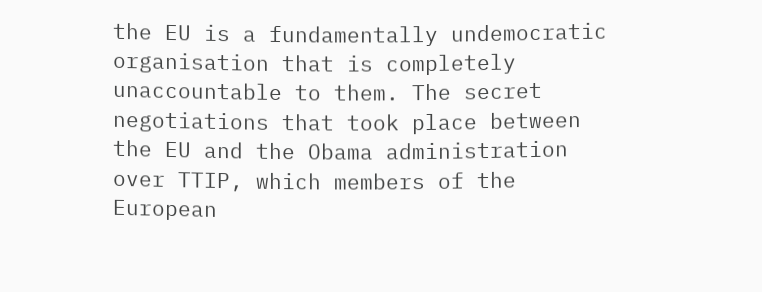the EU is a fundamentally undemocratic organisation that is completely unaccountable to them. The secret negotiations that took place between the EU and the Obama administration over TTIP, which members of the European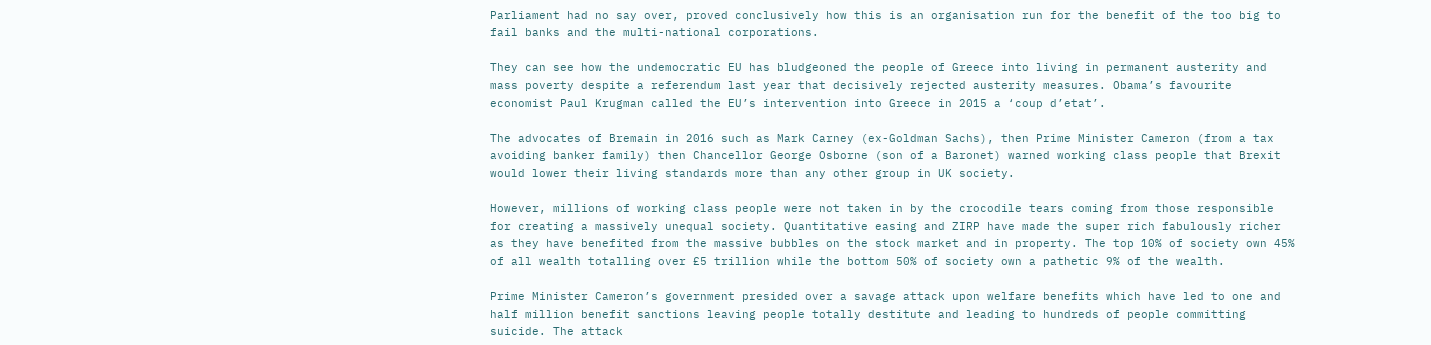Parliament had no say over, proved conclusively how this is an organisation run for the benefit of the too big to fail banks and the multi-national corporations.

They can see how the undemocratic EU has bludgeoned the people of Greece into living in permanent austerity and mass poverty despite a referendum last year that decisively rejected austerity measures. Obama’s favourite economist Paul Krugman called the EU’s intervention into Greece in 2015 a ‘coup d’etat’.

The advocates of Bremain in 2016 such as Mark Carney (ex-Goldman Sachs), then Prime Minister Cameron (from a tax avoiding banker family) then Chancellor George Osborne (son of a Baronet) warned working class people that Brexit would lower their living standards more than any other group in UK society.

However, millions of working class people were not taken in by the crocodile tears coming from those responsible for creating a massively unequal society. Quantitative easing and ZIRP have made the super rich fabulously richer as they have benefited from the massive bubbles on the stock market and in property. The top 10% of society own 45% of all wealth totalling over £5 trillion while the bottom 50% of society own a pathetic 9% of the wealth.

Prime Minister Cameron’s government presided over a savage attack upon welfare benefits which have led to one and half million benefit sanctions leaving people totally destitute and leading to hundreds of people committing suicide. The attack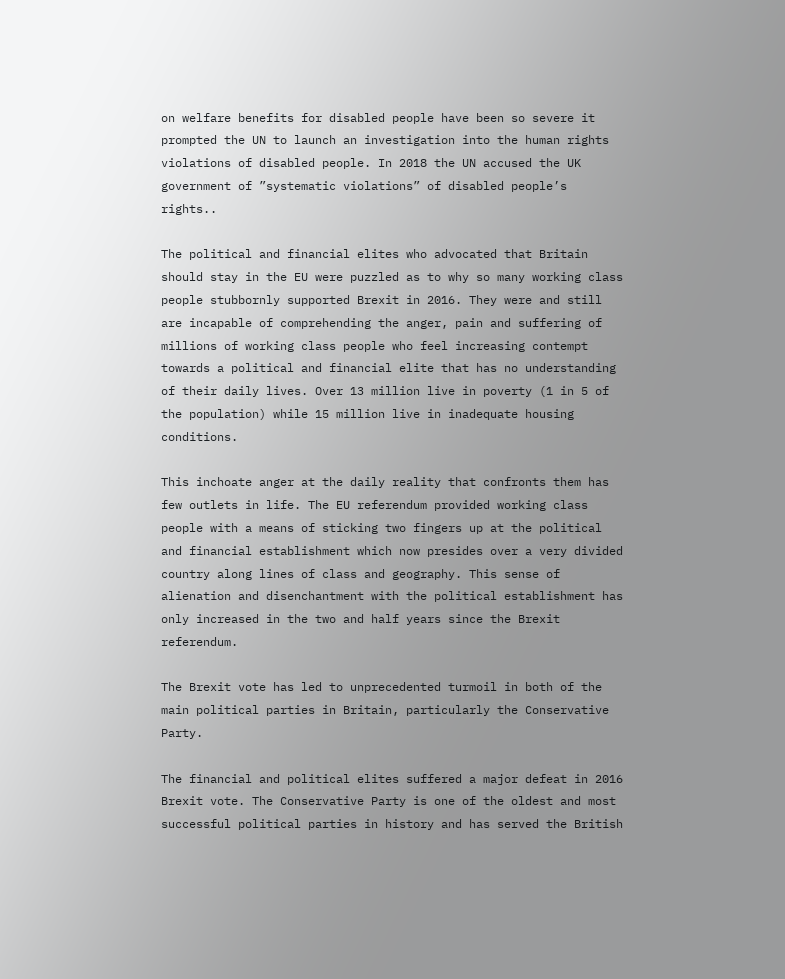on welfare benefits for disabled people have been so severe it prompted the UN to launch an investigation into the human rights violations of disabled people. In 2018 the UN accused the UK government of ”systematic violations” of disabled people’s rights..

The political and financial elites who advocated that Britain should stay in the EU were puzzled as to why so many working class people stubbornly supported Brexit in 2016. They were and still are incapable of comprehending the anger, pain and suffering of millions of working class people who feel increasing contempt towards a political and financial elite that has no understanding of their daily lives. Over 13 million live in poverty (1 in 5 of the population) while 15 million live in inadequate housing conditions.

This inchoate anger at the daily reality that confronts them has few outlets in life. The EU referendum provided working class people with a means of sticking two fingers up at the political and financial establishment which now presides over a very divided country along lines of class and geography. This sense of alienation and disenchantment with the political establishment has only increased in the two and half years since the Brexit referendum.

The Brexit vote has led to unprecedented turmoil in both of the main political parties in Britain, particularly the Conservative Party.

The financial and political elites suffered a major defeat in 2016 Brexit vote. The Conservative Party is one of the oldest and most successful political parties in history and has served the British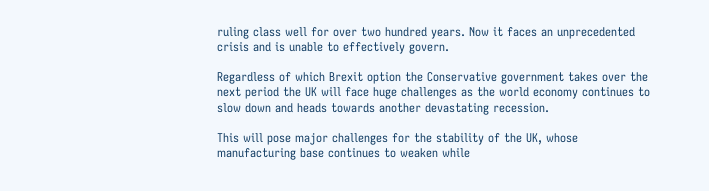ruling class well for over two hundred years. Now it faces an unprecedented crisis and is unable to effectively govern.

Regardless of which Brexit option the Conservative government takes over the next period the UK will face huge challenges as the world economy continues to slow down and heads towards another devastating recession.

This will pose major challenges for the stability of the UK, whose manufacturing base continues to weaken while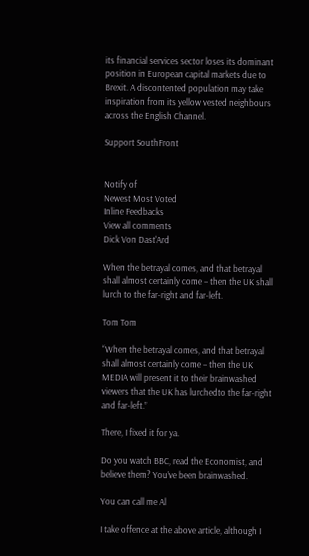its financial services sector loses its dominant position in European capital markets due to Brexit. A discontented population may take inspiration from its yellow vested neighbours across the English Channel.

Support SouthFront


Notify of
Newest Most Voted
Inline Feedbacks
View all comments
Dick Von Dast'Ard

When the betrayal comes, and that betrayal shall almost certainly come – then the UK shall lurch to the far-right and far-left.

Tom Tom

“When the betrayal comes, and that betrayal shall almost certainly come – then the UK MEDIA will present it to their brainwashed viewers that the UK has lurchedto the far-right and far-left.”

There, I fixed it for ya.

Do you watch BBC, read the Economist, and believe them? You’ve been brainwashed.

You can call me Al

I take offence at the above article, although I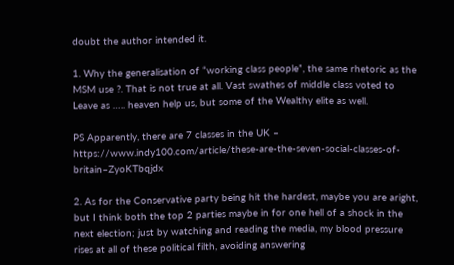doubt the author intended it.

1. Why the generalisation of “working class people”, the same rhetoric as the MSM use ?. That is not true at all. Vast swathes of middle class voted to Leave as ….. heaven help us, but some of the Wealthy elite as well.

PS Apparently, there are 7 classes in the UK – https://www.indy100.com/article/these-are-the-seven-social-classes-of-britain–ZyoKTbqjdx

2. As for the Conservative party being hit the hardest, maybe you are aright, but I think both the top 2 parties maybe in for one hell of a shock in the next election; just by watching and reading the media, my blood pressure rises at all of these political filth, avoiding answering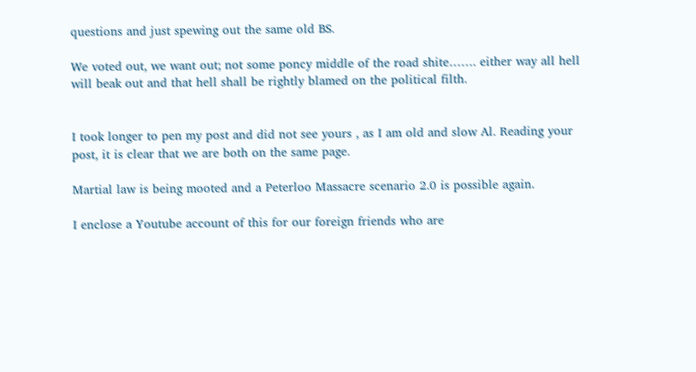questions and just spewing out the same old BS.

We voted out, we want out; not some poncy middle of the road shite……. either way all hell will beak out and that hell shall be rightly blamed on the political filth.


I took longer to pen my post and did not see yours , as I am old and slow Al. Reading your post, it is clear that we are both on the same page.

Martial law is being mooted and a Peterloo Massacre scenario 2.0 is possible again.

I enclose a Youtube account of this for our foreign friends who are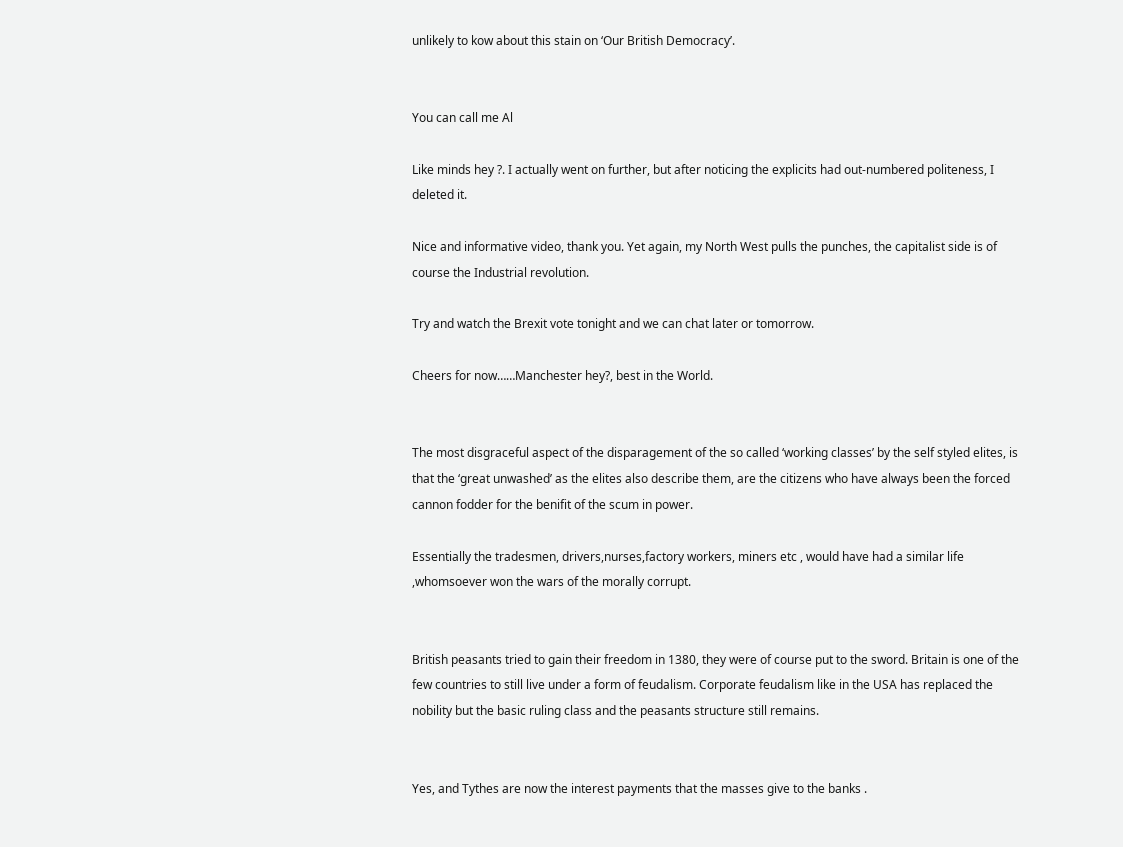unlikely to kow about this stain on ‘Our British Democracy’.


You can call me Al

Like minds hey ?. I actually went on further, but after noticing the explicits had out-numbered politeness, I deleted it.

Nice and informative video, thank you. Yet again, my North West pulls the punches, the capitalist side is of course the Industrial revolution.

Try and watch the Brexit vote tonight and we can chat later or tomorrow.

Cheers for now……Manchester hey?, best in the World.


The most disgraceful aspect of the disparagement of the so called ‘working classes’ by the self styled elites, is that the ‘great unwashed’ as the elites also describe them, are the citizens who have always been the forced cannon fodder for the benifit of the scum in power.

Essentially the tradesmen, drivers,nurses,factory workers, miners etc , would have had a similar life ,whomsoever won the wars of the morally corrupt.


British peasants tried to gain their freedom in 1380, they were of course put to the sword. Britain is one of the few countries to still live under a form of feudalism. Corporate feudalism like in the USA has replaced the nobility but the basic ruling class and the peasants structure still remains.


Yes, and Tythes are now the interest payments that the masses give to the banks .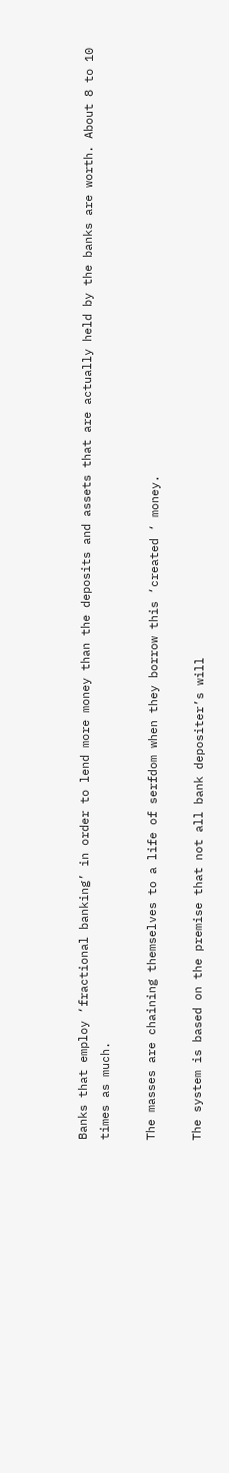Banks that employ ‘fractional banking’ in order to lend more money than the deposits and assets that are actually held by the banks are worth. About 8 to 10 times as much.

The masses are chaining themselves to a life of serfdom when they borrow this ‘created ‘ money.

The system is based on the premise that not all bank depositer’s will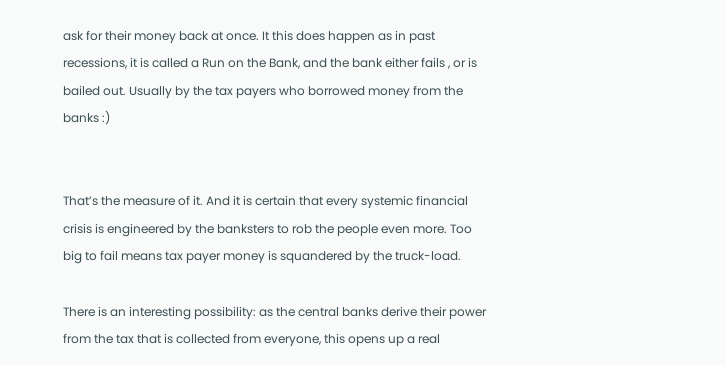ask for their money back at once. It this does happen as in past recessions, it is called a Run on the Bank, and the bank either fails , or is bailed out. Usually by the tax payers who borrowed money from the banks :)


That’s the measure of it. And it is certain that every systemic financial crisis is engineered by the banksters to rob the people even more. Too big to fail means tax payer money is squandered by the truck-load.

There is an interesting possibility: as the central banks derive their power from the tax that is collected from everyone, this opens up a real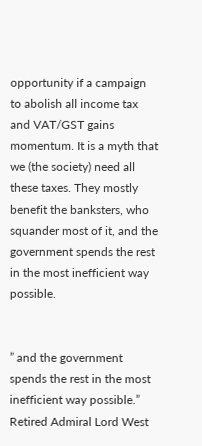opportunity if a campaign to abolish all income tax and VAT/GST gains momentum. It is a myth that we (the society) need all these taxes. They mostly benefit the banksters, who squander most of it, and the government spends the rest in the most inefficient way possible.


” and the government spends the rest in the most inefficient way possible.” Retired Admiral Lord West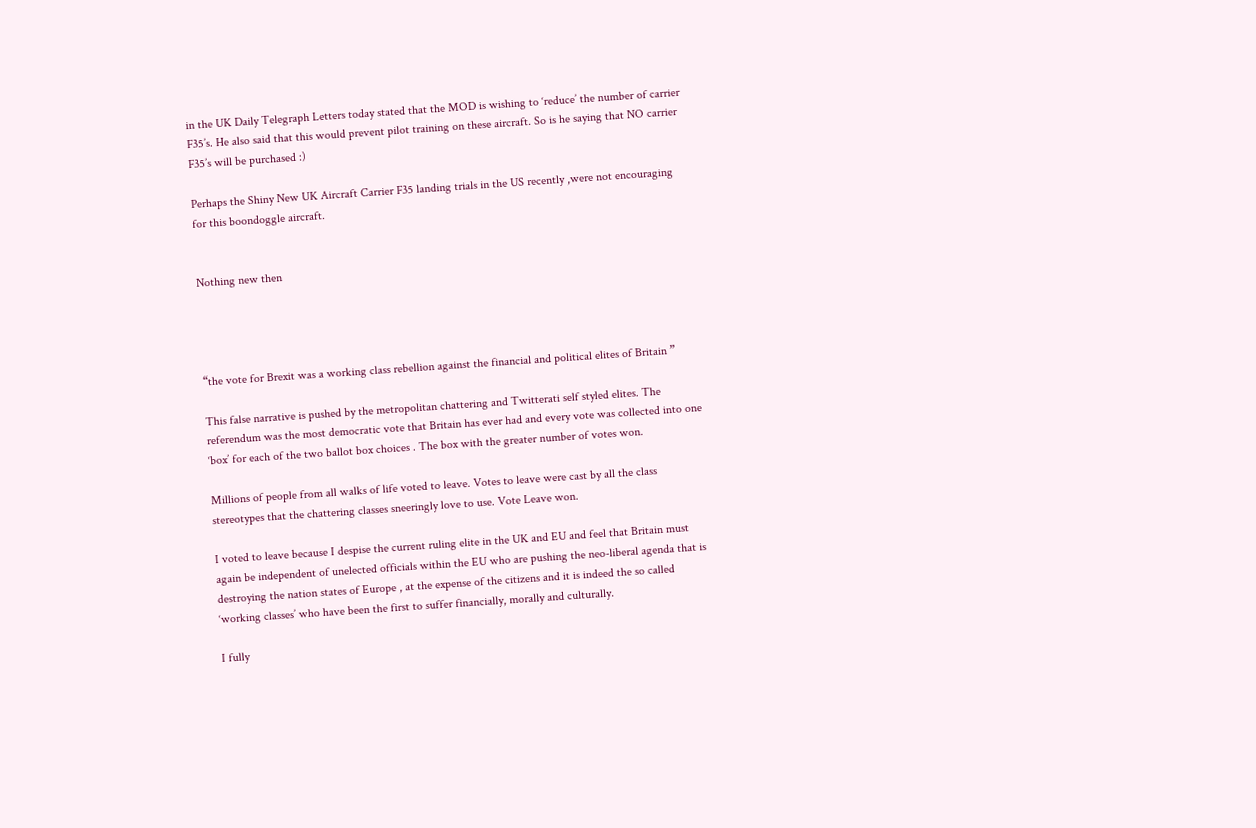in the UK Daily Telegraph Letters today stated that the MOD is wishing to ‘reduce’ the number of carrier F35’s. He also said that this would prevent pilot training on these aircraft. So is he saying that NO carrier F35’s will be purchased :)

Perhaps the Shiny New UK Aircraft Carrier F35 landing trials in the US recently ,were not encouraging for this boondoggle aircraft.


Nothing new then




“the vote for Brexit was a working class rebellion against the financial and political elites of Britain ”

This false narrative is pushed by the metropolitan chattering and Twitterati self styled elites. The referendum was the most democratic vote that Britain has ever had and every vote was collected into one ‘box’ for each of the two ballot box choices . The box with the greater number of votes won.

Millions of people from all walks of life voted to leave. Votes to leave were cast by all the class stereotypes that the chattering classes sneeringly love to use. Vote Leave won.

I voted to leave because I despise the current ruling elite in the UK and EU and feel that Britain must again be independent of unelected officials within the EU who are pushing the neo-liberal agenda that is destroying the nation states of Europe , at the expense of the citizens and it is indeed the so called ‘working classes’ who have been the first to suffer financially, morally and culturally.

I fully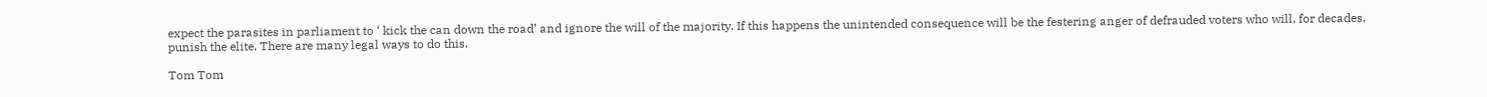expect the parasites in parliament to ‘ kick the can down the road’ and ignore the will of the majority. If this happens the unintended consequence will be the festering anger of defrauded voters who will, for decades, punish the elite. There are many legal ways to do this.

Tom Tom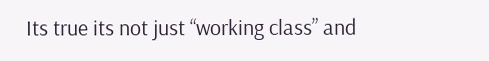Its true its not just “working class” and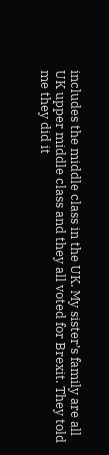includes the middle class in the UK. My sister’s family are all UK upper middle class and they all voted for Brexit. They told me they did it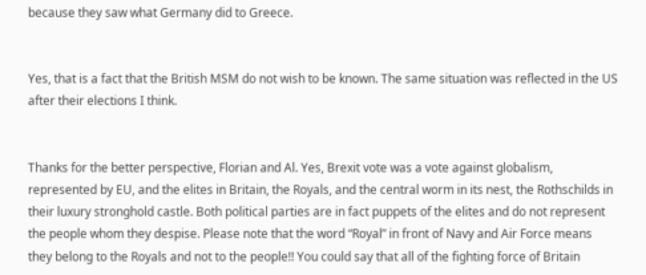because they saw what Germany did to Greece.


Yes, that is a fact that the British MSM do not wish to be known. The same situation was reflected in the US after their elections I think.


Thanks for the better perspective, Florian and Al. Yes, Brexit vote was a vote against globalism, represented by EU, and the elites in Britain, the Royals, and the central worm in its nest, the Rothschilds in their luxury stronghold castle. Both political parties are in fact puppets of the elites and do not represent the people whom they despise. Please note that the word “Royal” in front of Navy and Air Force means they belong to the Royals and not to the people!! You could say that all of the fighting force of Britain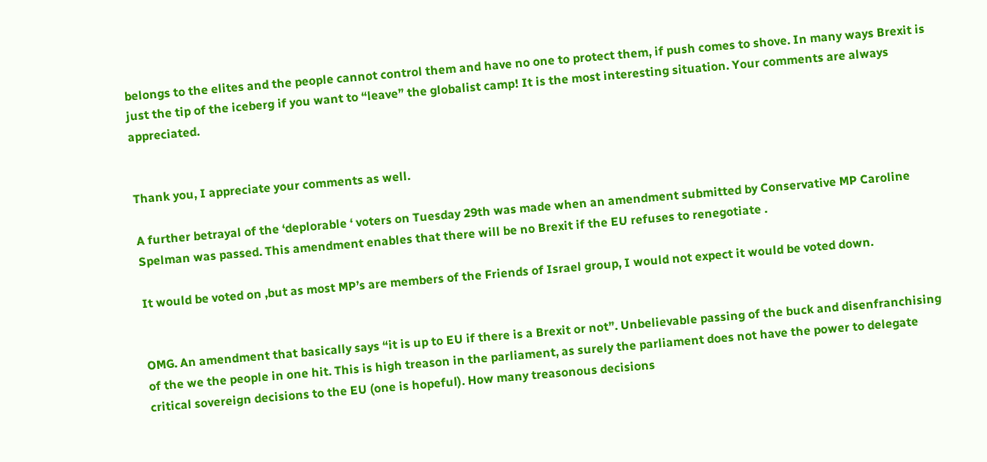belongs to the elites and the people cannot control them and have no one to protect them, if push comes to shove. In many ways Brexit is just the tip of the iceberg if you want to “leave” the globalist camp! It is the most interesting situation. Your comments are always appreciated.


Thank you, I appreciate your comments as well.

A further betrayal of the ‘deplorable ‘ voters on Tuesday 29th was made when an amendment submitted by Conservative MP Caroline Spelman was passed. This amendment enables that there will be no Brexit if the EU refuses to renegotiate .

It would be voted on ,but as most MP’s are members of the Friends of Israel group, I would not expect it would be voted down.


OMG. An amendment that basically says “it is up to EU if there is a Brexit or not”. Unbelievable passing of the buck and disenfranchising of the we the people in one hit. This is high treason in the parliament, as surely the parliament does not have the power to delegate critical sovereign decisions to the EU (one is hopeful). How many treasonous decisions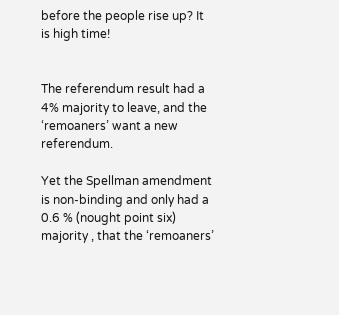before the people rise up? It is high time!


The referendum result had a 4% majority to leave, and the ‘remoaners’ want a new referendum.

Yet the Spellman amendment is non-binding and only had a 0.6 % (nought point six) majority , that the ‘remoaners’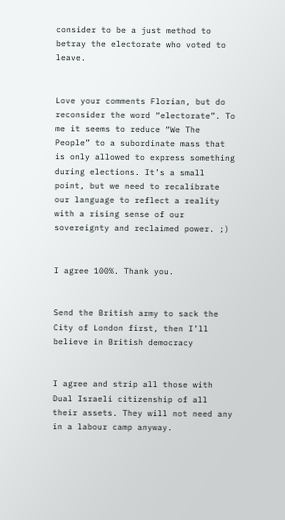consider to be a just method to betray the electorate who voted to leave.


Love your comments Florian, but do reconsider the word “electorate”. To me it seems to reduce “We The People” to a subordinate mass that is only allowed to express something during elections. It’s a small point, but we need to recalibrate our language to reflect a reality with a rising sense of our sovereignty and reclaimed power. ;)


I agree 100%. Thank you.


Send the British army to sack the City of London first, then I’ll believe in British democracy


I agree and strip all those with Dual Israeli citizenship of all their assets. They will not need any in a labour camp anyway.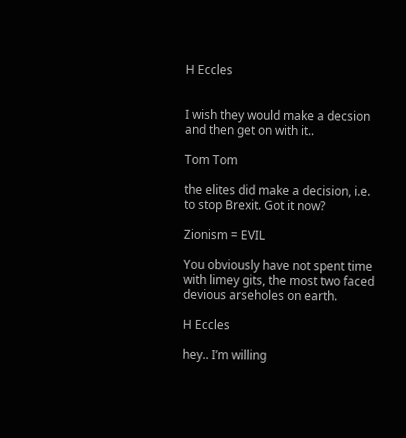H Eccles


I wish they would make a decsion and then get on with it..

Tom Tom

the elites did make a decision, i.e. to stop Brexit. Got it now?

Zionism = EVIL

You obviously have not spent time with limey gits, the most two faced devious arseholes on earth.

H Eccles

hey.. I’m willing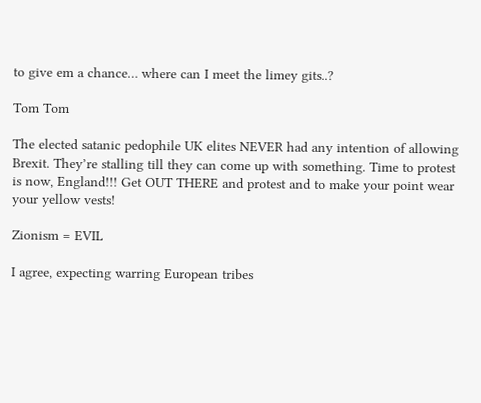to give em a chance… where can I meet the limey gits..?

Tom Tom

The elected satanic pedophile UK elites NEVER had any intention of allowing Brexit. They’re stalling till they can come up with something. Time to protest is now, England!!! Get OUT THERE and protest and to make your point wear your yellow vests!

Zionism = EVIL

I agree, expecting warring European tribes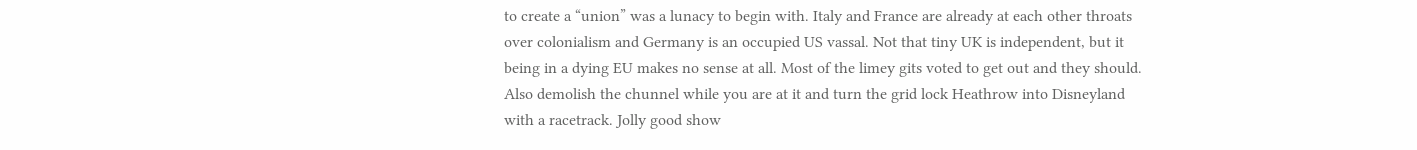to create a “union” was a lunacy to begin with. Italy and France are already at each other throats over colonialism and Germany is an occupied US vassal. Not that tiny UK is independent, but it being in a dying EU makes no sense at all. Most of the limey gits voted to get out and they should. Also demolish the chunnel while you are at it and turn the grid lock Heathrow into Disneyland with a racetrack. Jolly good show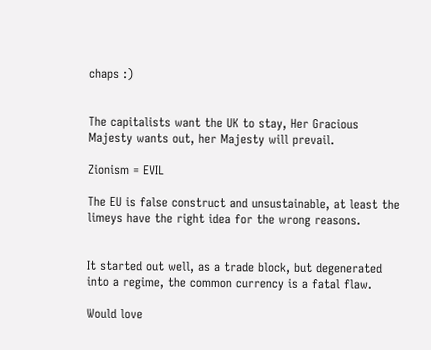chaps :)


The capitalists want the UK to stay, Her Gracious Majesty wants out, her Majesty will prevail.

Zionism = EVIL

The EU is false construct and unsustainable, at least the limeys have the right idea for the wrong reasons.


It started out well, as a trade block, but degenerated into a regime, the common currency is a fatal flaw.

Would love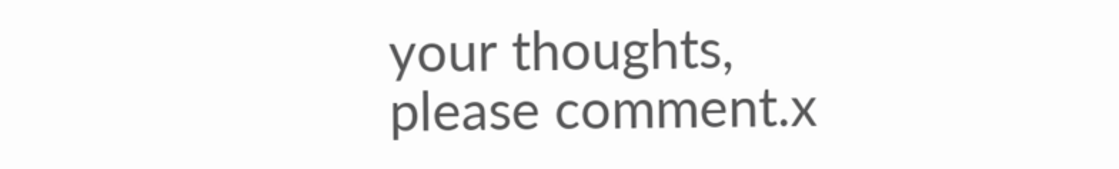your thoughts, please comment.x